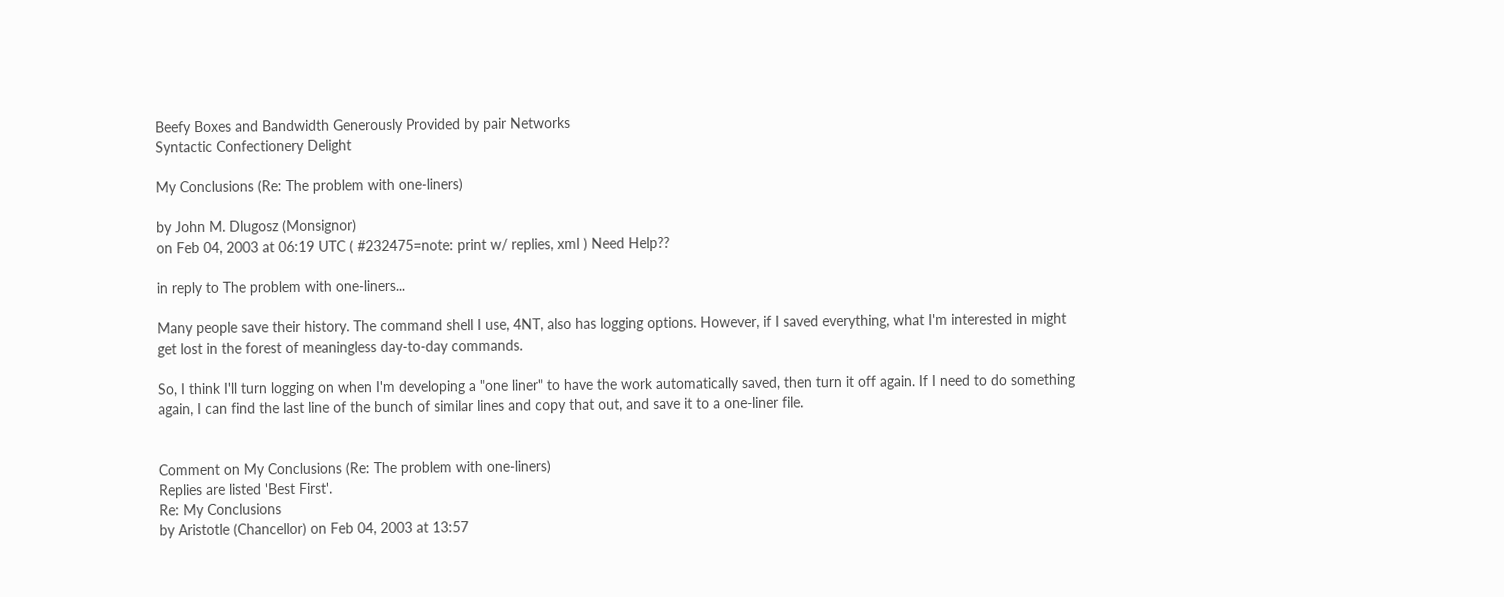Beefy Boxes and Bandwidth Generously Provided by pair Networks
Syntactic Confectionery Delight

My Conclusions (Re: The problem with one-liners)

by John M. Dlugosz (Monsignor)
on Feb 04, 2003 at 06:19 UTC ( #232475=note: print w/ replies, xml ) Need Help??

in reply to The problem with one-liners...

Many people save their history. The command shell I use, 4NT, also has logging options. However, if I saved everything, what I'm interested in might get lost in the forest of meaningless day-to-day commands.

So, I think I'll turn logging on when I'm developing a "one liner" to have the work automatically saved, then turn it off again. If I need to do something again, I can find the last line of the bunch of similar lines and copy that out, and save it to a one-liner file.


Comment on My Conclusions (Re: The problem with one-liners)
Replies are listed 'Best First'.
Re: My Conclusions
by Aristotle (Chancellor) on Feb 04, 2003 at 13:57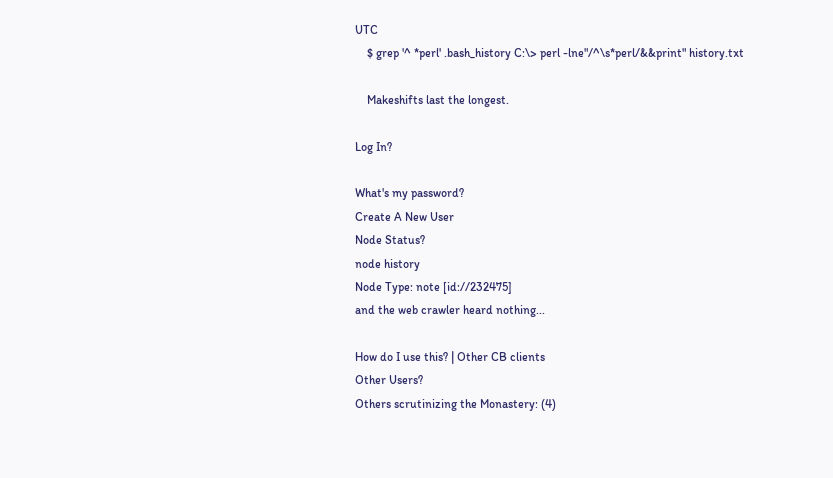UTC
    $ grep '^ *perl' .bash_history C:\> perl -lne"/^\s*perl/&&print" history.txt

    Makeshifts last the longest.

Log In?

What's my password?
Create A New User
Node Status?
node history
Node Type: note [id://232475]
and the web crawler heard nothing...

How do I use this? | Other CB clients
Other Users?
Others scrutinizing the Monastery: (4)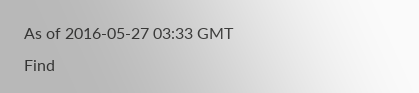As of 2016-05-27 03:33 GMT
Find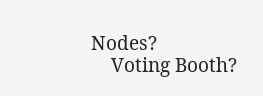Nodes?
    Voting Booth?